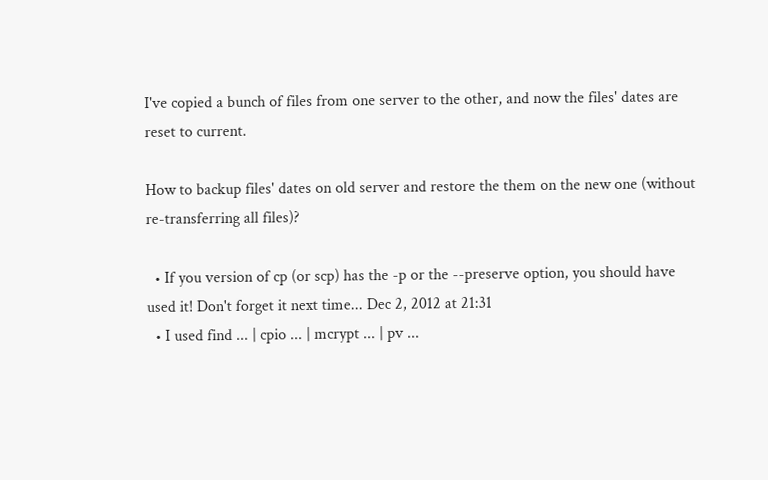I've copied a bunch of files from one server to the other, and now the files' dates are reset to current.

How to backup files' dates on old server and restore the them on the new one (without re-transferring all files)?

  • If you version of cp (or scp) has the -p or the --preserve option, you should have used it! Don't forget it next time... Dec 2, 2012 at 21:31
  • I used find ... | cpio ... | mcrypt ... | pv ...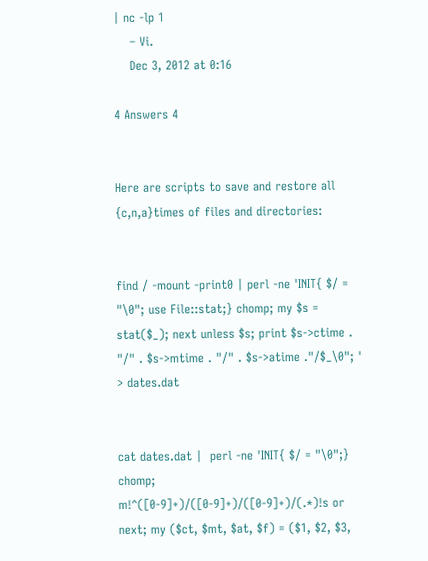| nc -lp 1
    – Vi.
    Dec 3, 2012 at 0:16

4 Answers 4


Here are scripts to save and restore all {c,n,a}times of files and directories:


find / -mount -print0 | perl -ne 'INIT{ $/ = "\0"; use File::stat;} chomp; my $s = stat($_); next unless $s; print $s->ctime . "/" . $s->mtime . "/" . $s->atime ."/$_\0"; ' > dates.dat


cat dates.dat |  perl -ne 'INIT{ $/ = "\0";} chomp; m!^([0-9]+)/([0-9]+)/([0-9]+)/(.*)!s or next; my ($ct, $mt, $at, $f) = ($1, $2, $3,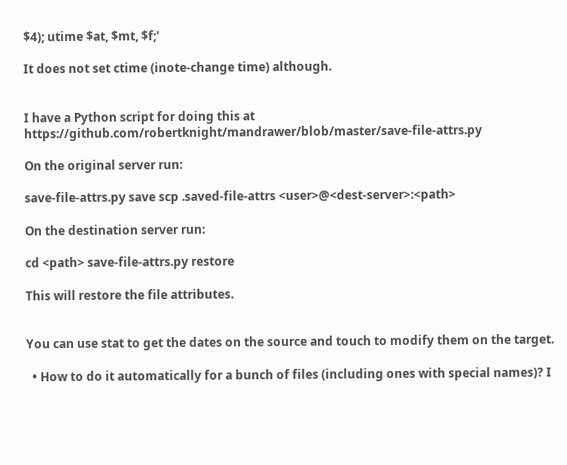$4); utime $at, $mt, $f;'

It does not set ctime (inote-change time) although.


I have a Python script for doing this at https://github.com/robertknight/mandrawer/blob/master/save-file-attrs.py

On the original server run:

save-file-attrs.py save scp .saved-file-attrs <user>@<dest-server>:<path>

On the destination server run:

cd <path> save-file-attrs.py restore

This will restore the file attributes.


You can use stat to get the dates on the source and touch to modify them on the target.

  • How to do it automatically for a bunch of files (including ones with special names)? I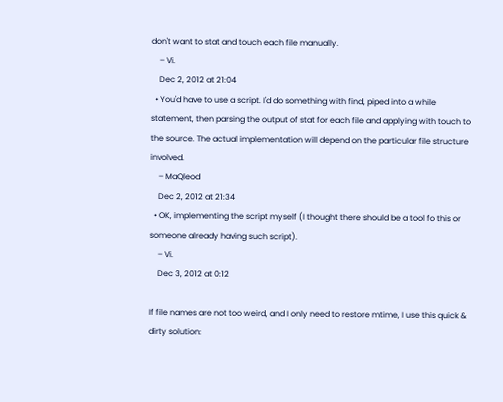don't want to stat and touch each file manually.
    – Vi.
    Dec 2, 2012 at 21:04
  • You'd have to use a script. I'd do something with find, piped into a while statement, then parsing the output of stat for each file and applying with touch to the source. The actual implementation will depend on the particular file structure involved.
    – MaQleod
    Dec 2, 2012 at 21:34
  • OK, implementing the script myself (I thought there should be a tool fo this or someone already having such script).
    – Vi.
    Dec 3, 2012 at 0:12

If file names are not too weird, and I only need to restore mtime, I use this quick & dirty solution: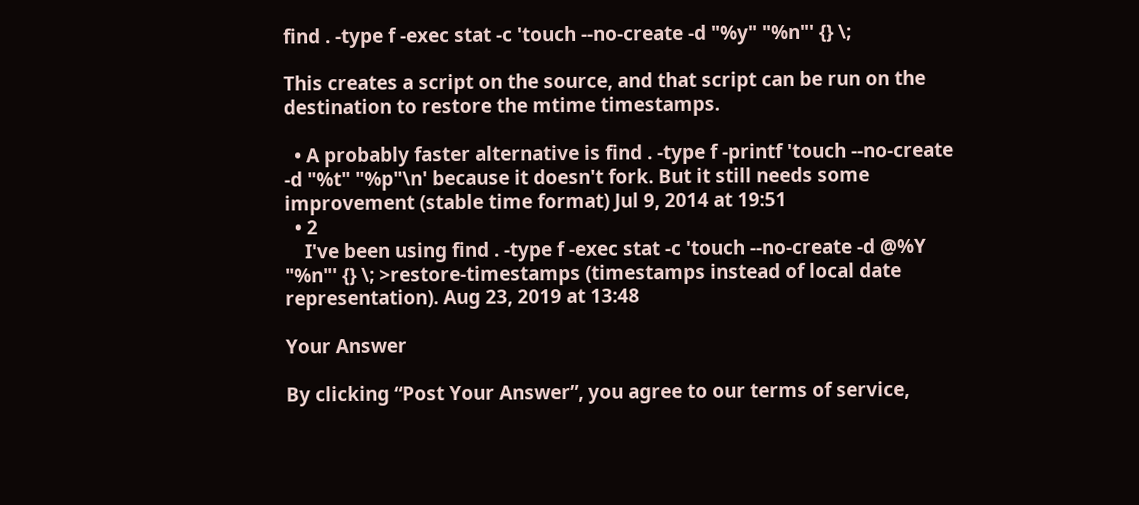find . -type f -exec stat -c 'touch --no-create -d "%y" "%n"' {} \;

This creates a script on the source, and that script can be run on the destination to restore the mtime timestamps.

  • A probably faster alternative is find . -type f -printf 'touch --no-create -d "%t" "%p"\n' because it doesn't fork. But it still needs some improvement (stable time format) Jul 9, 2014 at 19:51
  • 2
    I've been using find . -type f -exec stat -c 'touch --no-create -d @%Y "%n"' {} \; >restore-timestamps (timestamps instead of local date representation). Aug 23, 2019 at 13:48

Your Answer

By clicking “Post Your Answer”, you agree to our terms of service,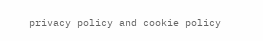privacy policy and cookie policy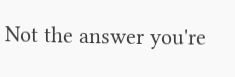Not the answer you're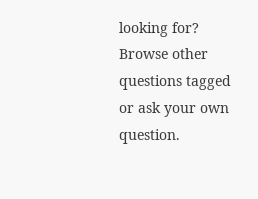looking for? Browse other questions tagged or ask your own question.